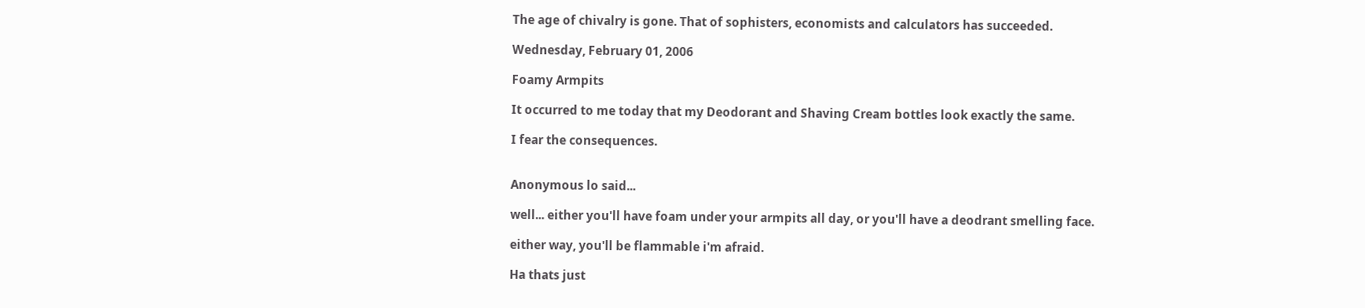The age of chivalry is gone. That of sophisters, economists and calculators has succeeded.

Wednesday, February 01, 2006

Foamy Armpits

It occurred to me today that my Deodorant and Shaving Cream bottles look exactly the same.

I fear the consequences.


Anonymous lo said...

well... either you'll have foam under your armpits all day, or you'll have a deodrant smelling face.

either way, you'll be flammable i'm afraid.

Ha thats just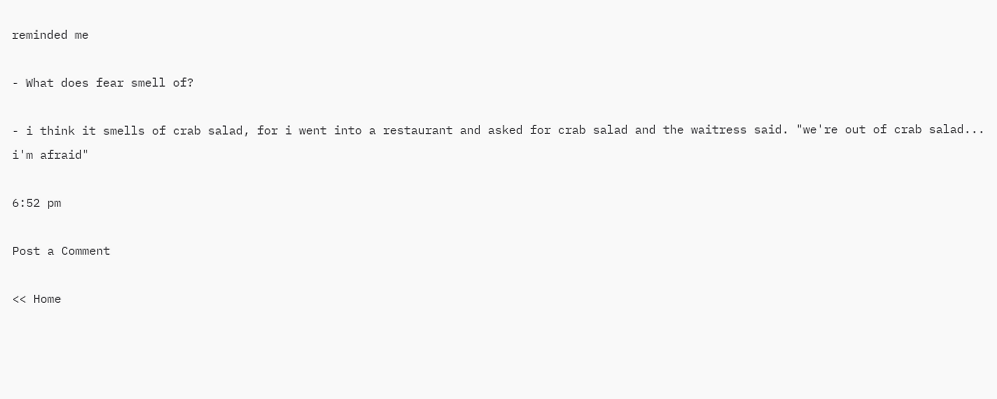reminded me

- What does fear smell of?

- i think it smells of crab salad, for i went into a restaurant and asked for crab salad and the waitress said. "we're out of crab salad... i'm afraid"

6:52 pm

Post a Comment

<< Home